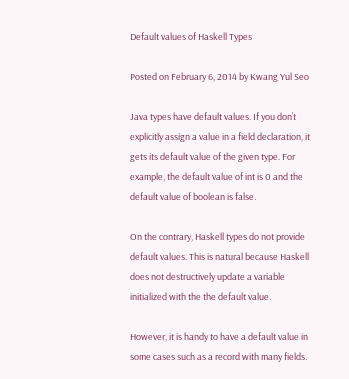Default values of Haskell Types

Posted on February 6, 2014 by Kwang Yul Seo

Java types have default values. If you don’t explicitly assign a value in a field declaration, it gets its default value of the given type. For example, the default value of int is 0 and the default value of boolean is false.

On the contrary, Haskell types do not provide default values. This is natural because Haskell does not destructively update a variable initialized with the the default value.

However, it is handy to have a default value in some cases such as a record with many fields.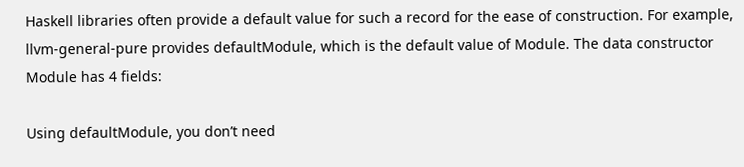Haskell libraries often provide a default value for such a record for the ease of construction. For example, llvm-general-pure provides defaultModule, which is the default value of Module. The data constructor Module has 4 fields:

Using defaultModule, you don’t need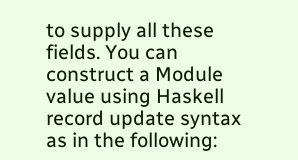to supply all these fields. You can construct a Module value using Haskell record update syntax as in the following: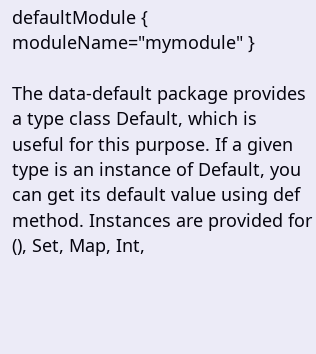defaultModule { moduleName="mymodule" }

The data-default package provides a type class Default, which is useful for this purpose. If a given type is an instance of Default, you can get its default value using def method. Instances are provided for (), Set, Map, Int,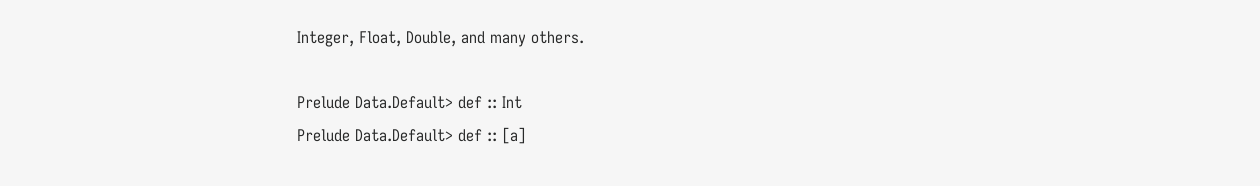Integer, Float, Double, and many others.

Prelude Data.Default> def :: Int
Prelude Data.Default> def :: [a]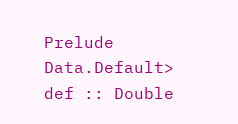Prelude Data.Default> def :: Double